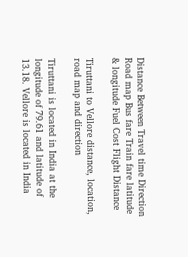Distance Between Travel time Direction Road map Bus fare Train fare latitude & longitude Fuel Cost Flight Distance

Tiruttani to Vellore distance, location, road map and direction

Tiruttani is located in India at the longitude of 79.61 and latitude of 13.18. Vellore is located in India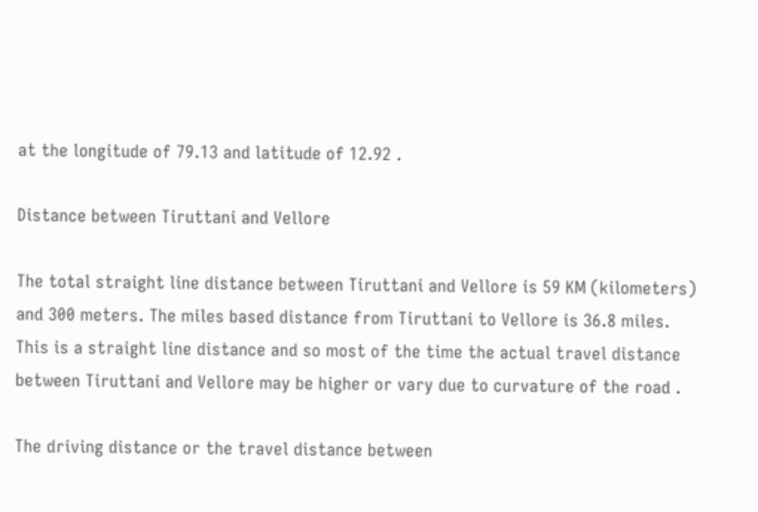at the longitude of 79.13 and latitude of 12.92 .

Distance between Tiruttani and Vellore

The total straight line distance between Tiruttani and Vellore is 59 KM (kilometers) and 300 meters. The miles based distance from Tiruttani to Vellore is 36.8 miles. This is a straight line distance and so most of the time the actual travel distance between Tiruttani and Vellore may be higher or vary due to curvature of the road .

The driving distance or the travel distance between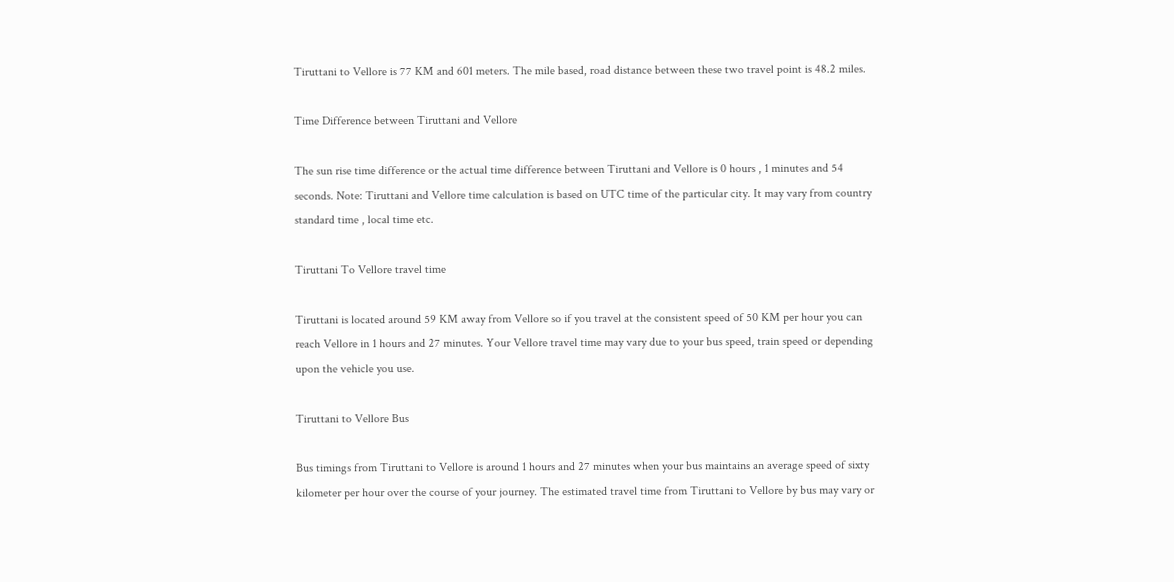Tiruttani to Vellore is 77 KM and 601 meters. The mile based, road distance between these two travel point is 48.2 miles.

Time Difference between Tiruttani and Vellore

The sun rise time difference or the actual time difference between Tiruttani and Vellore is 0 hours , 1 minutes and 54 seconds. Note: Tiruttani and Vellore time calculation is based on UTC time of the particular city. It may vary from country standard time , local time etc.

Tiruttani To Vellore travel time

Tiruttani is located around 59 KM away from Vellore so if you travel at the consistent speed of 50 KM per hour you can reach Vellore in 1 hours and 27 minutes. Your Vellore travel time may vary due to your bus speed, train speed or depending upon the vehicle you use.

Tiruttani to Vellore Bus

Bus timings from Tiruttani to Vellore is around 1 hours and 27 minutes when your bus maintains an average speed of sixty kilometer per hour over the course of your journey. The estimated travel time from Tiruttani to Vellore by bus may vary or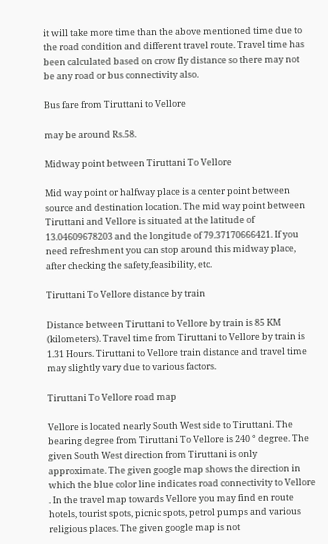it will take more time than the above mentioned time due to the road condition and different travel route. Travel time has been calculated based on crow fly distance so there may not be any road or bus connectivity also.

Bus fare from Tiruttani to Vellore

may be around Rs.58.

Midway point between Tiruttani To Vellore

Mid way point or halfway place is a center point between source and destination location. The mid way point between Tiruttani and Vellore is situated at the latitude of 13.04609678203 and the longitude of 79.37170666421. If you need refreshment you can stop around this midway place, after checking the safety,feasibility, etc.

Tiruttani To Vellore distance by train

Distance between Tiruttani to Vellore by train is 85 KM (kilometers). Travel time from Tiruttani to Vellore by train is 1.31 Hours. Tiruttani to Vellore train distance and travel time may slightly vary due to various factors.

Tiruttani To Vellore road map

Vellore is located nearly South West side to Tiruttani. The bearing degree from Tiruttani To Vellore is 240 ° degree. The given South West direction from Tiruttani is only approximate. The given google map shows the direction in which the blue color line indicates road connectivity to Vellore . In the travel map towards Vellore you may find en route hotels, tourist spots, picnic spots, petrol pumps and various religious places. The given google map is not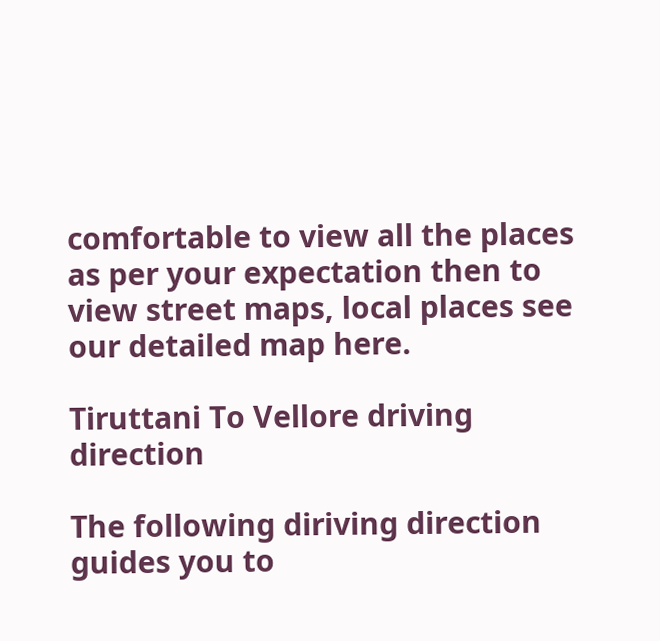comfortable to view all the places as per your expectation then to view street maps, local places see our detailed map here.

Tiruttani To Vellore driving direction

The following diriving direction guides you to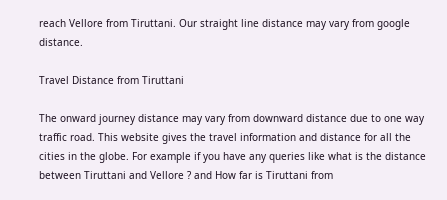reach Vellore from Tiruttani. Our straight line distance may vary from google distance.

Travel Distance from Tiruttani

The onward journey distance may vary from downward distance due to one way traffic road. This website gives the travel information and distance for all the cities in the globe. For example if you have any queries like what is the distance between Tiruttani and Vellore ? and How far is Tiruttani from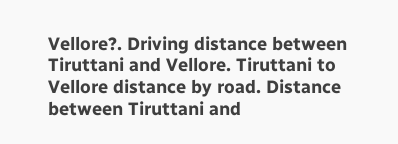Vellore?. Driving distance between Tiruttani and Vellore. Tiruttani to Vellore distance by road. Distance between Tiruttani and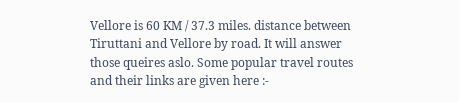Vellore is 60 KM / 37.3 miles. distance between Tiruttani and Vellore by road. It will answer those queires aslo. Some popular travel routes and their links are given here :-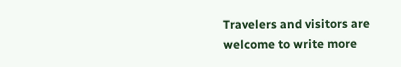Travelers and visitors are welcome to write more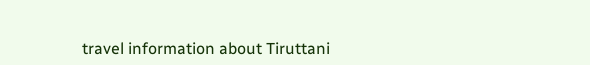travel information about Tiruttani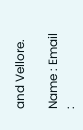and Vellore.

Name : Email :